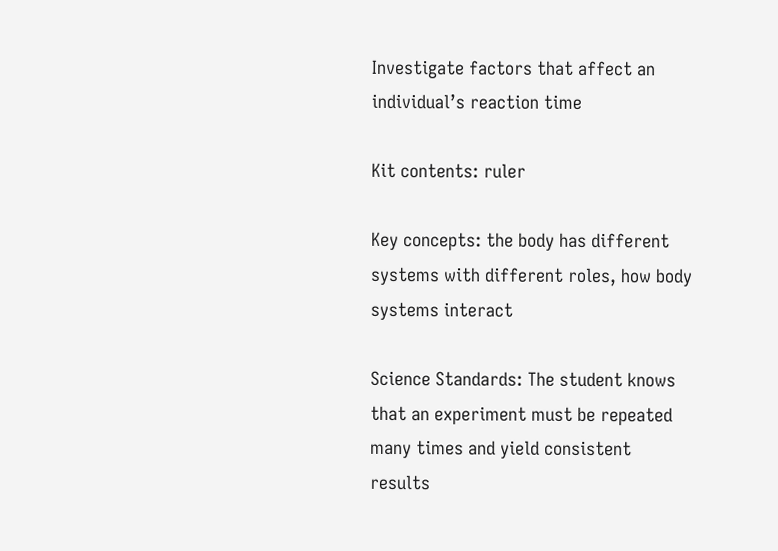Investigate factors that affect an individual’s reaction time

Kit contents: ruler

Key concepts: the body has different systems with different roles, how body systems interact

Science Standards: The student knows that an experiment must be repeated many times and yield consistent results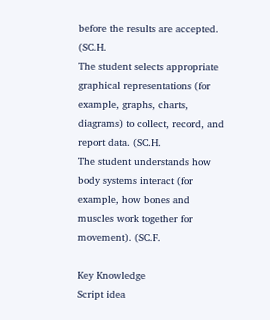before the results are accepted. (SC.H.
The student selects appropriate graphical representations (for example, graphs, charts, diagrams) to collect, record, and report data. (SC.H.
The student understands how body systems interact (for example, how bones and muscles work together for movement). (SC.F.

Key Knowledge
Script idea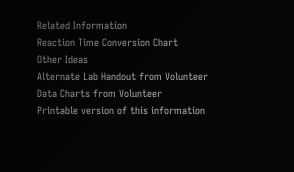Related Information
Reaction Time Conversion Chart
Other Ideas
Alternate Lab Handout from Volunteer
Data Charts from Volunteer
Printable version of this information